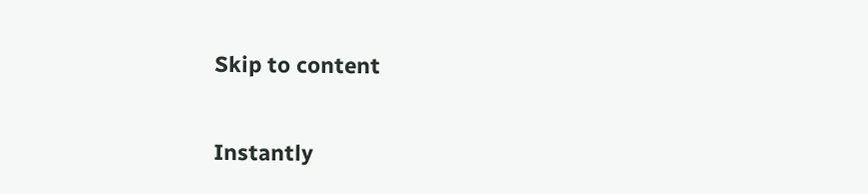Skip to content

Instantly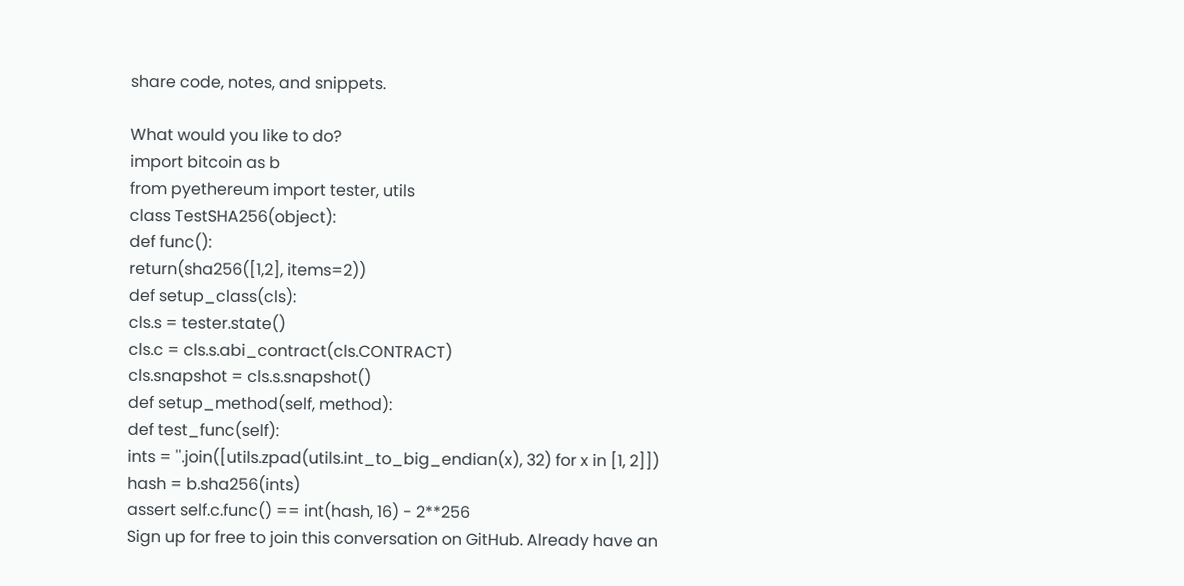share code, notes, and snippets.

What would you like to do?
import bitcoin as b
from pyethereum import tester, utils
class TestSHA256(object):
def func():
return(sha256([1,2], items=2))
def setup_class(cls):
cls.s = tester.state()
cls.c = cls.s.abi_contract(cls.CONTRACT)
cls.snapshot = cls.s.snapshot()
def setup_method(self, method):
def test_func(self):
ints = ''.join([utils.zpad(utils.int_to_big_endian(x), 32) for x in [1, 2]])
hash = b.sha256(ints)
assert self.c.func() == int(hash, 16) - 2**256
Sign up for free to join this conversation on GitHub. Already have an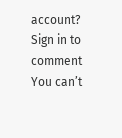account? Sign in to comment
You can’t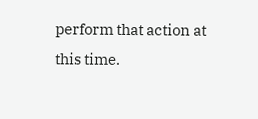perform that action at this time.